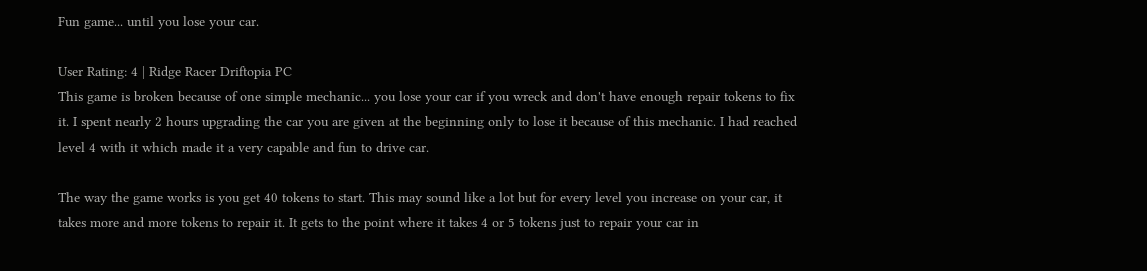Fun game... until you lose your car.

User Rating: 4 | Ridge Racer Driftopia PC
This game is broken because of one simple mechanic... you lose your car if you wreck and don't have enough repair tokens to fix it. I spent nearly 2 hours upgrading the car you are given at the beginning only to lose it because of this mechanic. I had reached level 4 with it which made it a very capable and fun to drive car.

The way the game works is you get 40 tokens to start. This may sound like a lot but for every level you increase on your car, it takes more and more tokens to repair it. It gets to the point where it takes 4 or 5 tokens just to repair your car in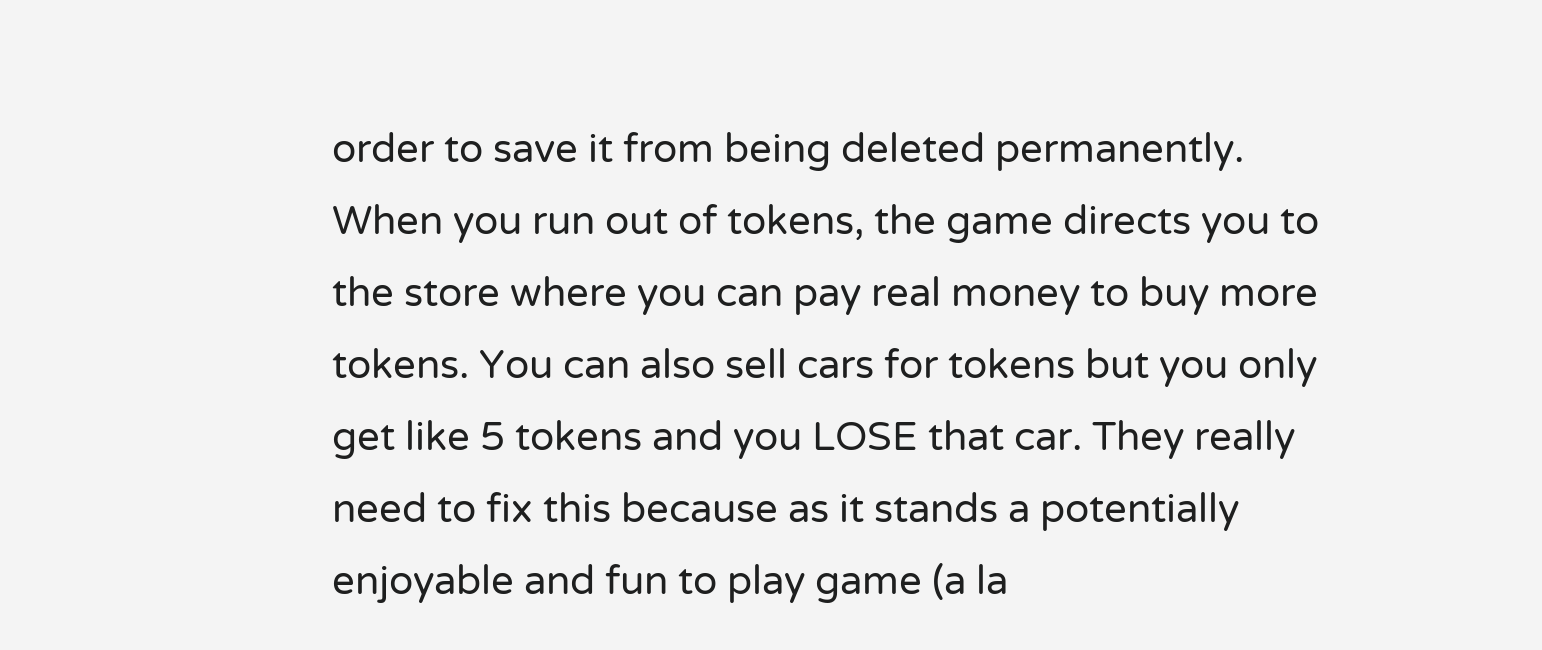order to save it from being deleted permanently. When you run out of tokens, the game directs you to the store where you can pay real money to buy more tokens. You can also sell cars for tokens but you only get like 5 tokens and you LOSE that car. They really need to fix this because as it stands a potentially enjoyable and fun to play game (a la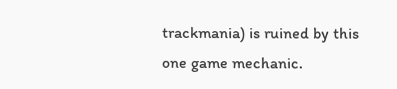trackmania) is ruined by this one game mechanic.